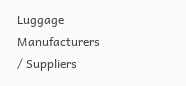Luggage Manufacturers / Suppliers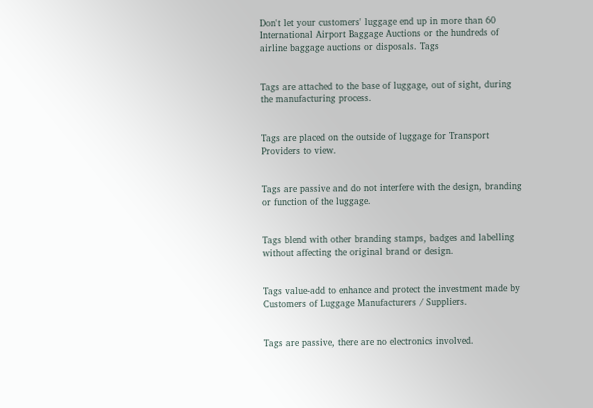Don't let your customers' luggage end up in more than 60 International Airport Baggage Auctions or the hundreds of airline baggage auctions or disposals. Tags


Tags are attached to the base of luggage, out of sight, during the manufacturing process.


Tags are placed on the outside of luggage for Transport Providers to view.


Tags are passive and do not interfere with the design, branding or function of the luggage.


Tags blend with other branding stamps, badges and labelling without affecting the original brand or design.


Tags value-add to enhance and protect the investment made by Customers of Luggage Manufacturers / Suppliers.


Tags are passive, there are no electronics involved.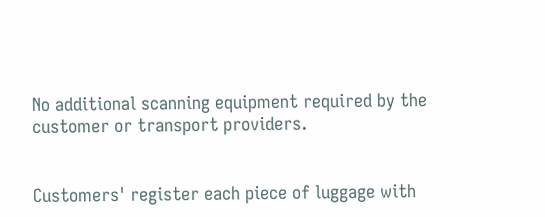No additional scanning equipment required by the customer or transport providers.


Customers' register each piece of luggage with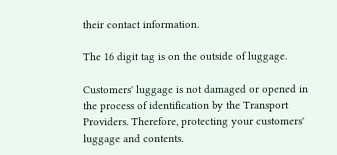their contact information.

The 16 digit tag is on the outside of luggage.

Customers' luggage is not damaged or opened in the process of identification by the Transport Providers. Therefore, protecting your customers' luggage and contents.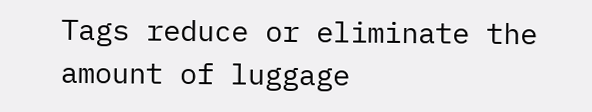Tags reduce or eliminate the amount of luggage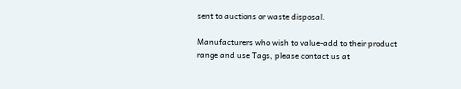sent to auctions or waste disposal.

Manufacturers who wish to value-add to their product range and use Tags, please contact us at